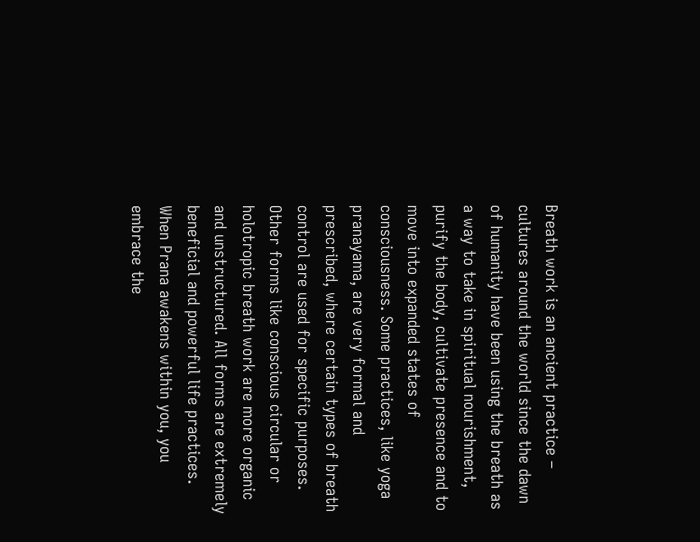Breath work is an ancient practice – cultures around the world since the dawn of humanity have been using the breath as a way to take in spiritual nourishment, purify the body, cultivate presence and to move into expanded states of consciousness. Some practices, like yoga pranayama, are very formal and prescribed, where certain types of breath control are used for specific purposes. Other forms like conscious circular or holotropic breath work are more organic and unstructured. All forms are extremely beneficial and powerful life practices.
When Prana awakens within you, you embrace the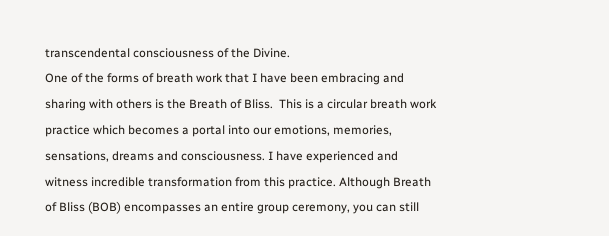transcendental consciousness of the Divine.
One of the forms of breath work that I have been embracing and sharing with others is the Breath of Bliss.  This is a circular breath work practice which becomes a portal into our emotions, memories, sensations, dreams and consciousness. I have experienced and witness incredible transformation from this practice. Although Breath of Bliss (BOB) encompasses an entire group ceremony, you can still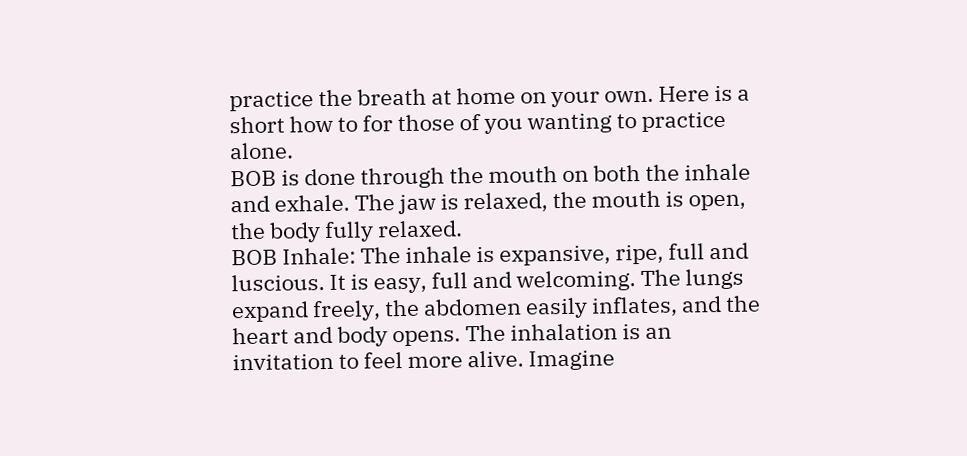practice the breath at home on your own. Here is a short how to for those of you wanting to practice alone.
BOB is done through the mouth on both the inhale and exhale. The jaw is relaxed, the mouth is open, the body fully relaxed.
BOB Inhale: The inhale is expansive, ripe, full and luscious. It is easy, full and welcoming. The lungs expand freely, the abdomen easily inflates, and the heart and body opens. The inhalation is an invitation to feel more alive. Imagine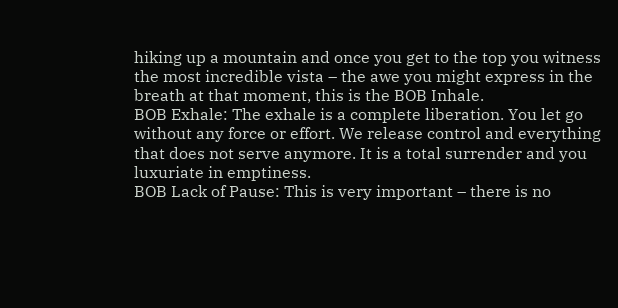hiking up a mountain and once you get to the top you witness the most incredible vista – the awe you might express in the breath at that moment, this is the BOB Inhale.
BOB Exhale: The exhale is a complete liberation. You let go without any force or effort. We release control and everything that does not serve anymore. It is a total surrender and you luxuriate in emptiness.
BOB Lack of Pause: This is very important – there is no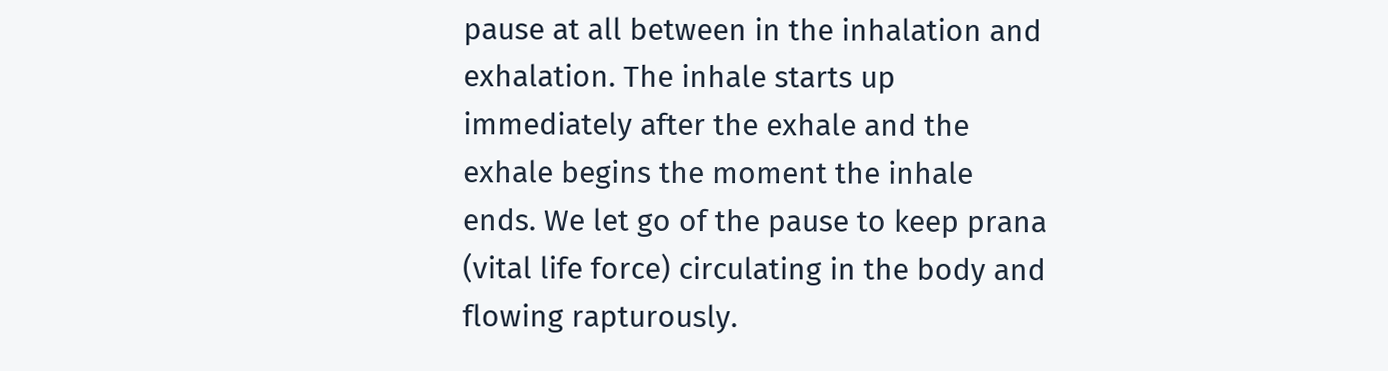pause at all between in the inhalation and exhalation. The inhale starts up immediately after the exhale and the exhale begins the moment the inhale ends. We let go of the pause to keep prana (vital life force) circulating in the body and flowing rapturously.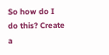So how do I do this? Create a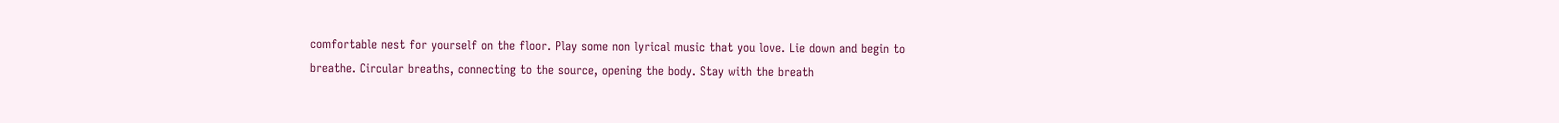comfortable nest for yourself on the floor. Play some non lyrical music that you love. Lie down and begin to breathe. Circular breaths, connecting to the source, opening the body. Stay with the breath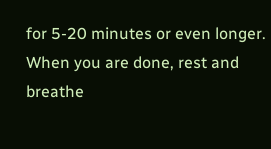for 5-20 minutes or even longer. When you are done, rest and breathe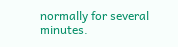normally for several minutes.